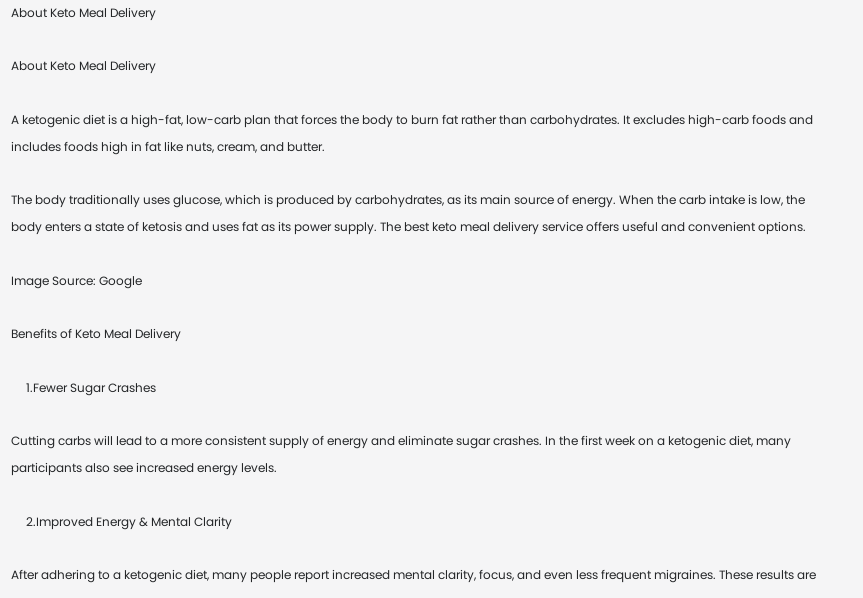About Keto Meal Delivery

About Keto Meal Delivery

A ketogenic diet is a high-fat, low-carb plan that forces the body to burn fat rather than carbohydrates. It excludes high-carb foods and includes foods high in fat like nuts, cream, and butter.

The body traditionally uses glucose, which is produced by carbohydrates, as its main source of energy. When the carb intake is low, the body enters a state of ketosis and uses fat as its power supply. The best keto meal delivery service offers useful and convenient options.

Image Source: Google

Benefits of Keto Meal Delivery

     1.Fewer Sugar Crashes

Cutting carbs will lead to a more consistent supply of energy and eliminate sugar crashes. In the first week on a ketogenic diet, many participants also see increased energy levels.

     2.Improved Energy & Mental Clarity

After adhering to a ketogenic diet, many people report increased mental clarity, focus, and even less frequent migraines. These results are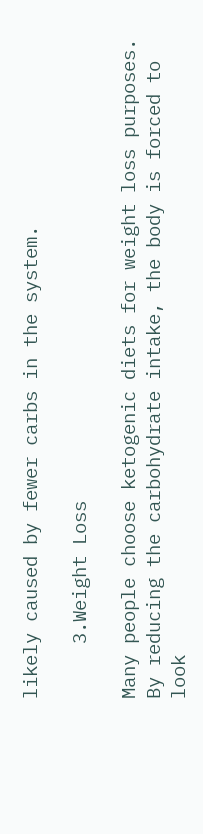likely caused by fewer carbs in the system.

     3.Weight Loss

Many people choose ketogenic diets for weight loss purposes. By reducing the carbohydrate intake, the body is forced to look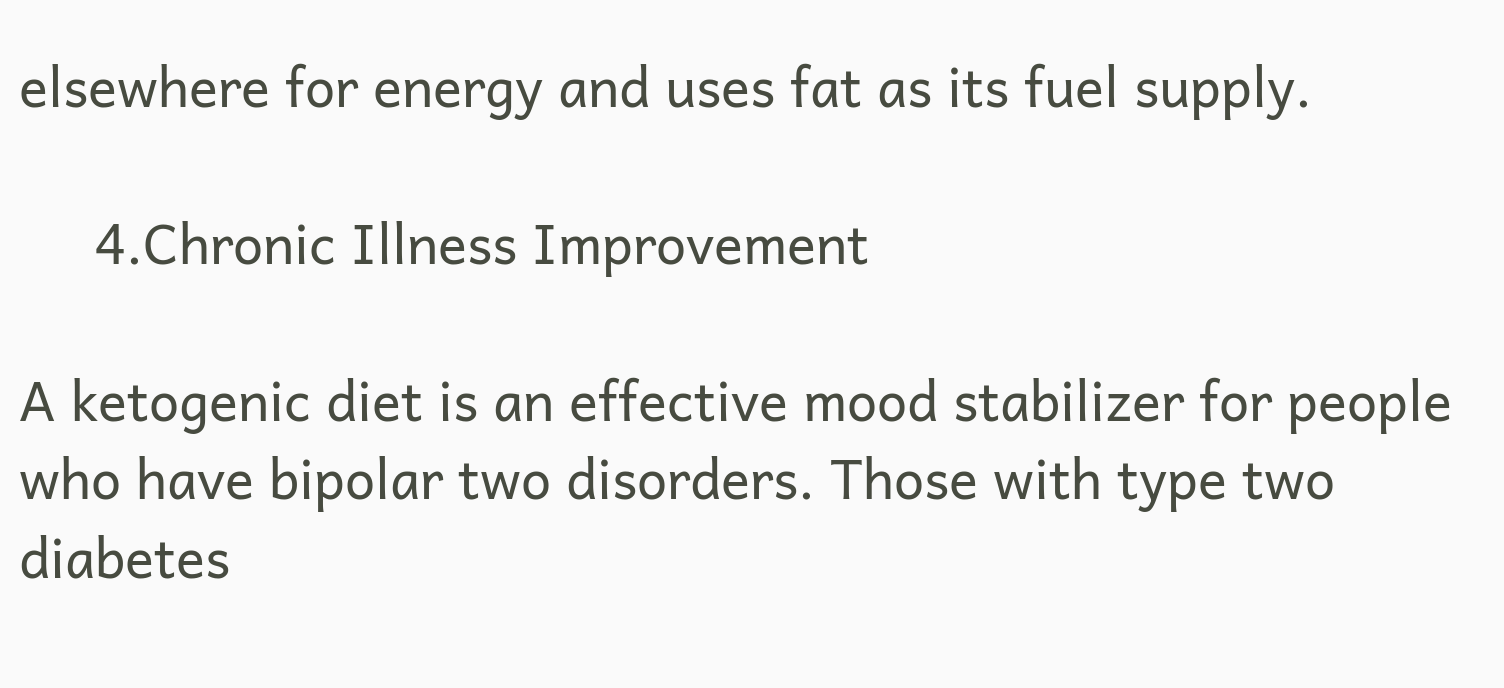elsewhere for energy and uses fat as its fuel supply.

     4.Chronic Illness Improvement

A ketogenic diet is an effective mood stabilizer for people who have bipolar two disorders. Those with type two diabetes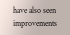have also seen improvements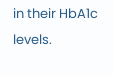in their HbA1c levels.